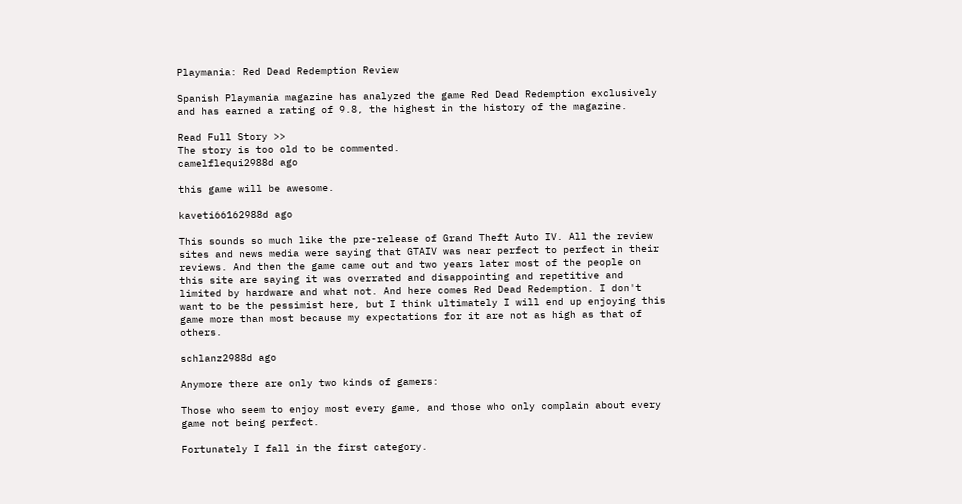Playmania: Red Dead Redemption Review

Spanish Playmania magazine has analyzed the game Red Dead Redemption exclusively and has earned a rating of 9.8, the highest in the history of the magazine.

Read Full Story >>
The story is too old to be commented.
camelflequi2988d ago

this game will be awesome.

kaveti66162988d ago

This sounds so much like the pre-release of Grand Theft Auto IV. All the review sites and news media were saying that GTAIV was near perfect to perfect in their reviews. And then the game came out and two years later most of the people on this site are saying it was overrated and disappointing and repetitive and limited by hardware and what not. And here comes Red Dead Redemption. I don't want to be the pessimist here, but I think ultimately I will end up enjoying this game more than most because my expectations for it are not as high as that of others.

schlanz2988d ago

Anymore there are only two kinds of gamers:

Those who seem to enjoy most every game, and those who only complain about every game not being perfect.

Fortunately I fall in the first category.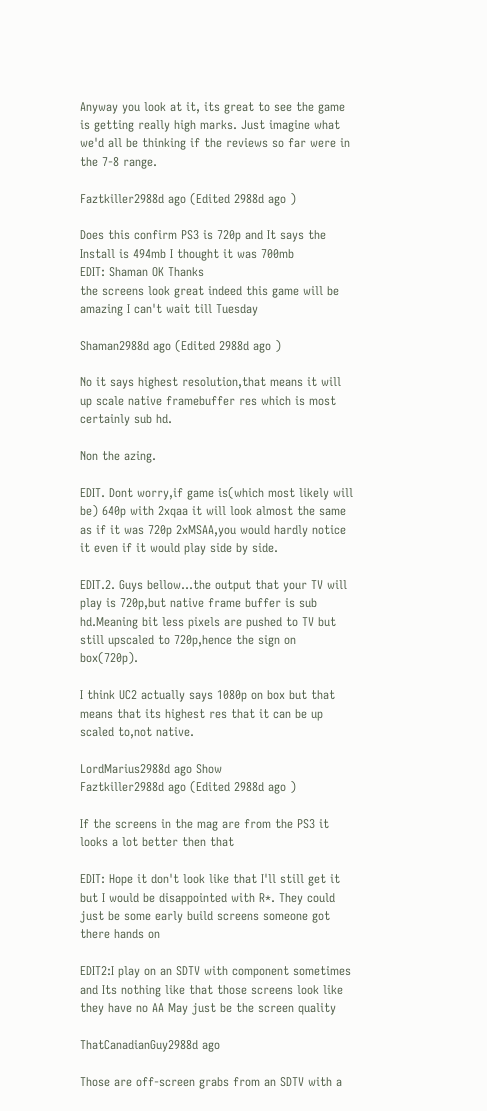Anyway you look at it, its great to see the game is getting really high marks. Just imagine what we'd all be thinking if the reviews so far were in the 7-8 range.

Faztkiller2988d ago (Edited 2988d ago )

Does this confirm PS3 is 720p and It says the Install is 494mb I thought it was 700mb
EDIT: Shaman OK Thanks
the screens look great indeed this game will be amazing I can't wait till Tuesday

Shaman2988d ago (Edited 2988d ago )

No it says highest resolution,that means it will up scale native framebuffer res which is most certainly sub hd.

Non the azing.

EDIT. Dont worry,if game is(which most likely will be) 640p with 2xqaa it will look almost the same as if it was 720p 2xMSAA,you would hardly notice it even if it would play side by side.

EDIT.2. Guys bellow...the output that your TV will play is 720p,but native frame buffer is sub hd.Meaning bit less pixels are pushed to TV but still upscaled to 720p,hence the sign on box(720p).

I think UC2 actually says 1080p on box but that means that its highest res that it can be up scaled to,not native.

LordMarius2988d ago Show
Faztkiller2988d ago (Edited 2988d ago )

If the screens in the mag are from the PS3 it looks a lot better then that

EDIT: Hope it don't look like that I'll still get it but I would be disappointed with R*. They could just be some early build screens someone got there hands on

EDIT2:I play on an SDTV with component sometimes and Its nothing like that those screens look like they have no AA May just be the screen quality

ThatCanadianGuy2988d ago

Those are off-screen grabs from an SDTV with a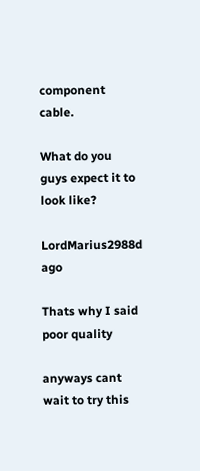component cable.

What do you guys expect it to look like?

LordMarius2988d ago

Thats why I said poor quality

anyways cant wait to try this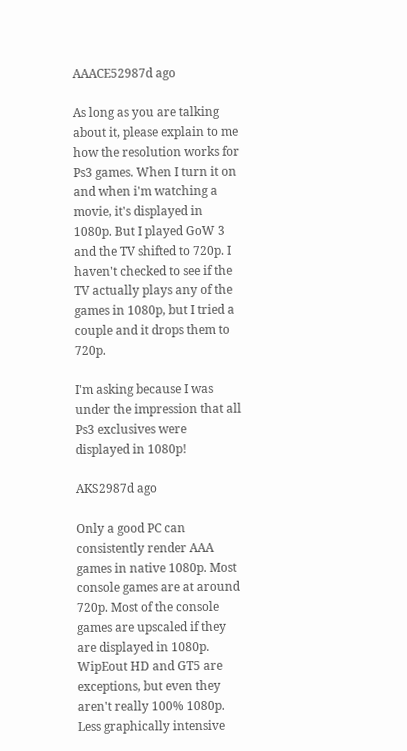AAACE52987d ago

As long as you are talking about it, please explain to me how the resolution works for Ps3 games. When I turn it on and when i'm watching a movie, it's displayed in 1080p. But I played GoW 3 and the TV shifted to 720p. I haven't checked to see if the TV actually plays any of the games in 1080p, but I tried a couple and it drops them to 720p.

I'm asking because I was under the impression that all Ps3 exclusives were displayed in 1080p!

AKS2987d ago

Only a good PC can consistently render AAA games in native 1080p. Most console games are at around 720p. Most of the console games are upscaled if they are displayed in 1080p. WipEout HD and GT5 are exceptions, but even they aren't really 100% 1080p. Less graphically intensive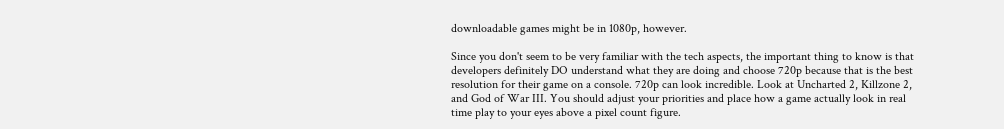downloadable games might be in 1080p, however.

Since you don't seem to be very familiar with the tech aspects, the important thing to know is that developers definitely DO understand what they are doing and choose 720p because that is the best resolution for their game on a console. 720p can look incredible. Look at Uncharted 2, Killzone 2, and God of War III. You should adjust your priorities and place how a game actually look in real time play to your eyes above a pixel count figure.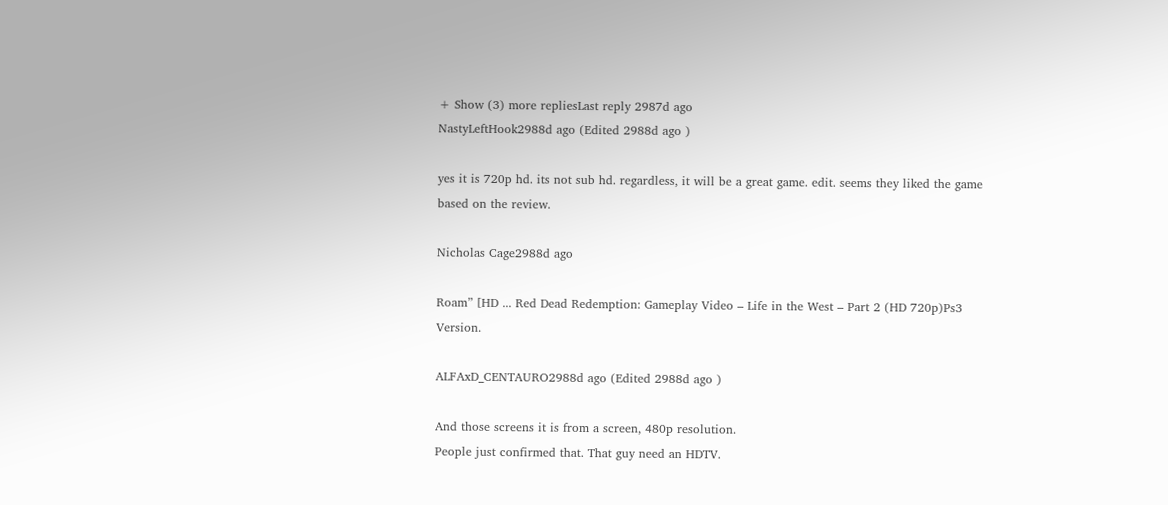+ Show (3) more repliesLast reply 2987d ago
NastyLeftHook2988d ago (Edited 2988d ago )

yes it is 720p hd. its not sub hd. regardless, it will be a great game. edit. seems they liked the game based on the review.

Nicholas Cage2988d ago

Roam” [HD ... Red Dead Redemption: Gameplay Video – Life in the West – Part 2 (HD 720p)Ps3 Version.

ALFAxD_CENTAURO2988d ago (Edited 2988d ago )

And those screens it is from a screen, 480p resolution.
People just confirmed that. That guy need an HDTV.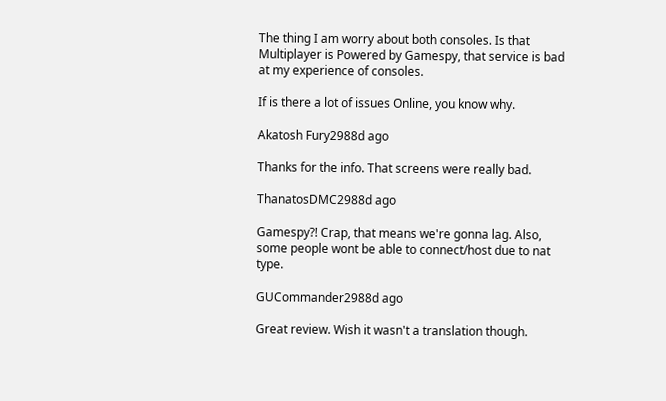The thing I am worry about both consoles. Is that Multiplayer is Powered by Gamespy, that service is bad at my experience of consoles.

If is there a lot of issues Online, you know why.

Akatosh Fury2988d ago

Thanks for the info. That screens were really bad.

ThanatosDMC2988d ago

Gamespy?! Crap, that means we're gonna lag. Also, some people wont be able to connect/host due to nat type.

GUCommander2988d ago

Great review. Wish it wasn't a translation though.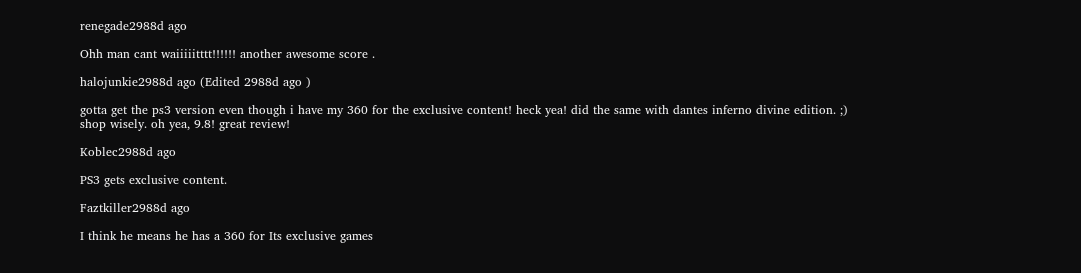renegade2988d ago

Ohh man cant waiiiiitttt!!!!!! another awesome score .

halojunkie2988d ago (Edited 2988d ago )

gotta get the ps3 version even though i have my 360 for the exclusive content! heck yea! did the same with dantes inferno divine edition. ;) shop wisely. oh yea, 9.8! great review!

Koblec2988d ago

PS3 gets exclusive content.

Faztkiller2988d ago

I think he means he has a 360 for Its exclusive games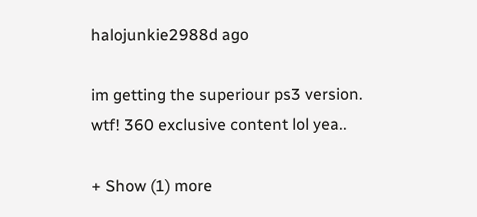halojunkie2988d ago

im getting the superiour ps3 version. wtf! 360 exclusive content lol yea..

+ Show (1) more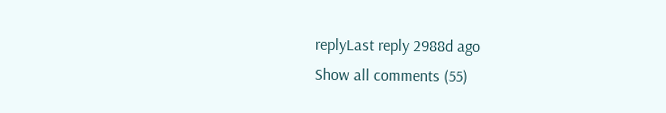replyLast reply 2988d ago
Show all comments (55)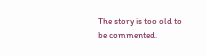The story is too old to be commented.